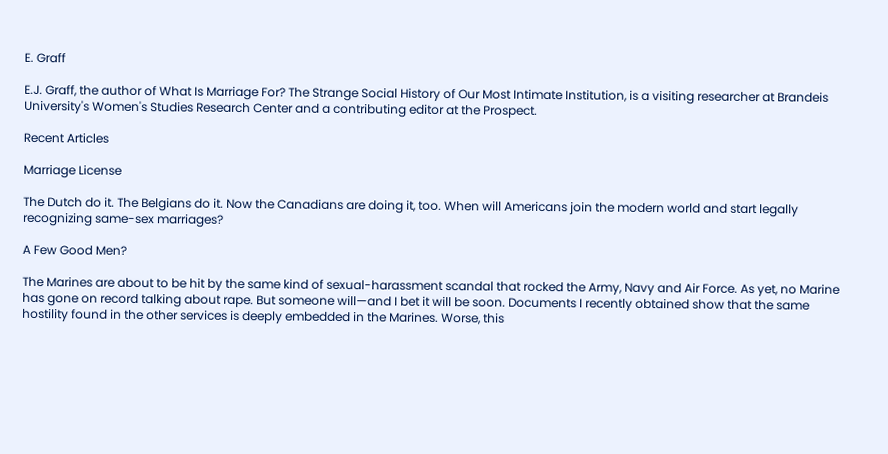E. Graff

E.J. Graff, the author of What Is Marriage For? The Strange Social History of Our Most Intimate Institution, is a visiting researcher at Brandeis University's Women's Studies Research Center and a contributing editor at the Prospect.

Recent Articles

Marriage License

The Dutch do it. The Belgians do it. Now the Canadians are doing it, too. When will Americans join the modern world and start legally recognizing same-sex marriages?

A Few Good Men?

The Marines are about to be hit by the same kind of sexual-harassment scandal that rocked the Army, Navy and Air Force. As yet, no Marine has gone on record talking about rape. But someone will—and I bet it will be soon. Documents I recently obtained show that the same hostility found in the other services is deeply embedded in the Marines. Worse, this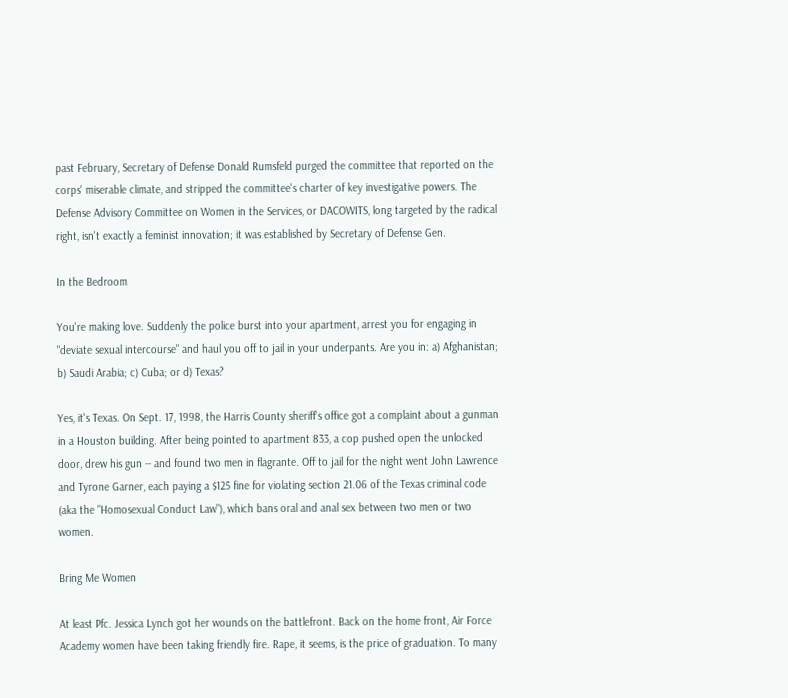past February, Secretary of Defense Donald Rumsfeld purged the committee that reported on the corps' miserable climate, and stripped the committee's charter of key investigative powers. The Defense Advisory Committee on Women in the Services, or DACOWITS, long targeted by the radical right, isn't exactly a feminist innovation; it was established by Secretary of Defense Gen.

In the Bedroom

You're making love. Suddenly the police burst into your apartment, arrest you for engaging in "deviate sexual intercourse" and haul you off to jail in your underpants. Are you in: a) Afghanistan; b) Saudi Arabia; c) Cuba; or d) Texas?

Yes, it's Texas. On Sept. 17, 1998, the Harris County sheriff's office got a complaint about a gunman in a Houston building. After being pointed to apartment 833, a cop pushed open the unlocked door, drew his gun -- and found two men in flagrante. Off to jail for the night went John Lawrence and Tyrone Garner, each paying a $125 fine for violating section 21.06 of the Texas criminal code (aka the "Homosexual Conduct Law"), which bans oral and anal sex between two men or two women.

Bring Me Women

At least Pfc. Jessica Lynch got her wounds on the battlefront. Back on the home front, Air Force Academy women have been taking friendly fire. Rape, it seems, is the price of graduation. To many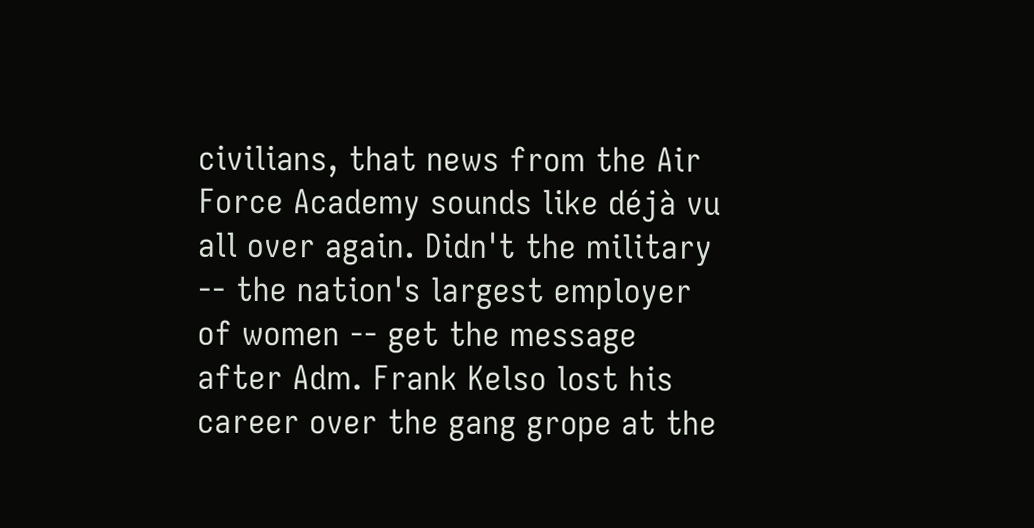civilians, that news from the Air Force Academy sounds like déjà vu all over again. Didn't the military -- the nation's largest employer of women -- get the message after Adm. Frank Kelso lost his career over the gang grope at the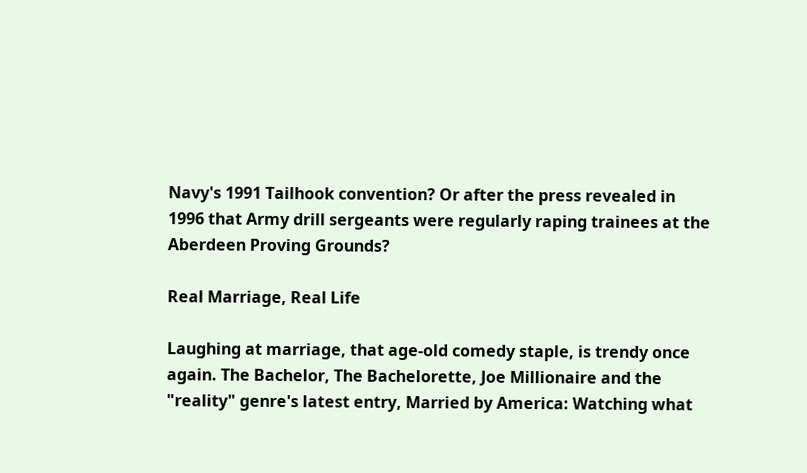Navy's 1991 Tailhook convention? Or after the press revealed in 1996 that Army drill sergeants were regularly raping trainees at the Aberdeen Proving Grounds?

Real Marriage, Real Life

Laughing at marriage, that age-old comedy staple, is trendy once again. The Bachelor, The Bachelorette, Joe Millionaire and the "reality" genre's latest entry, Married by America: Watching what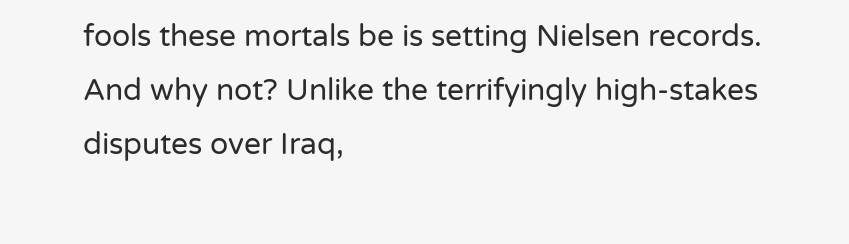fools these mortals be is setting Nielsen records. And why not? Unlike the terrifyingly high-stakes disputes over Iraq,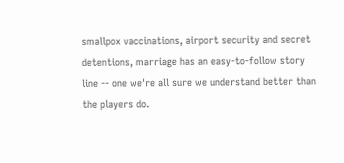smallpox vaccinations, airport security and secret detentions, marriage has an easy-to-follow story line -- one we're all sure we understand better than the players do.